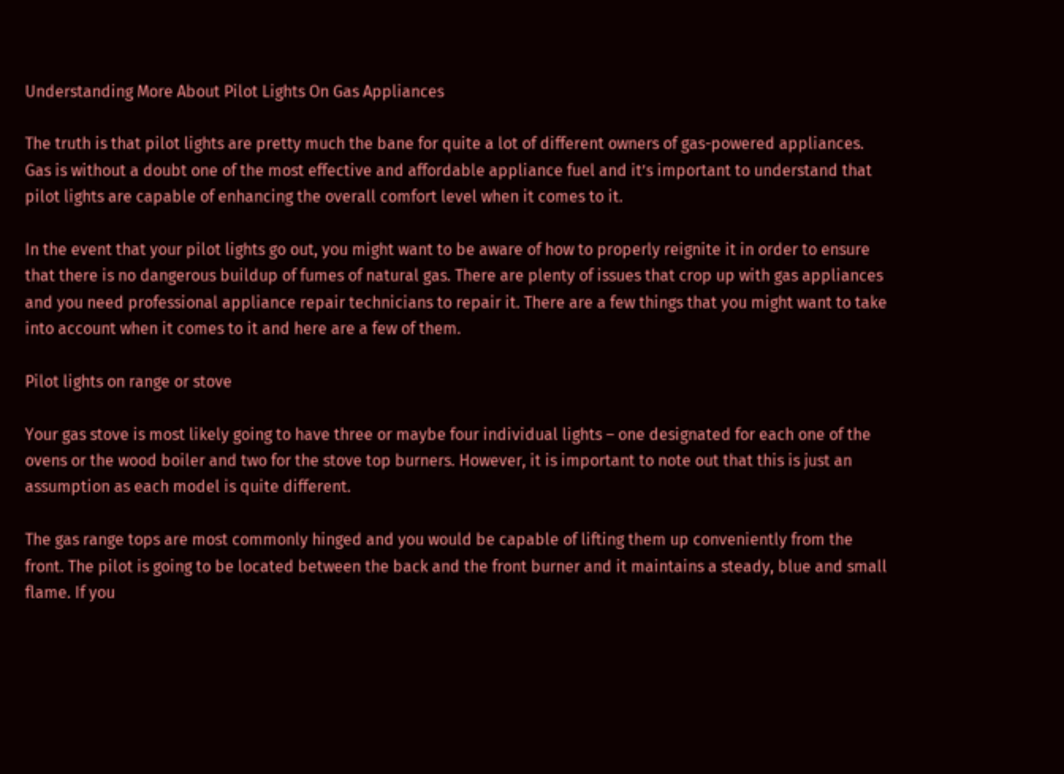Understanding More About Pilot Lights On Gas Appliances

The truth is that pilot lights are pretty much the bane for quite a lot of different owners of gas-powered appliances. Gas is without a doubt one of the most effective and affordable appliance fuel and it’s important to understand that pilot lights are capable of enhancing the overall comfort level when it comes to it.

In the event that your pilot lights go out, you might want to be aware of how to properly reignite it in order to ensure that there is no dangerous buildup of fumes of natural gas. There are plenty of issues that crop up with gas appliances and you need professional appliance repair technicians to repair it. There are a few things that you might want to take into account when it comes to it and here are a few of them.

Pilot lights on range or stove

Your gas stove is most likely going to have three or maybe four individual lights – one designated for each one of the ovens or the wood boiler and two for the stove top burners. However, it is important to note out that this is just an assumption as each model is quite different.

The gas range tops are most commonly hinged and you would be capable of lifting them up conveniently from the front. The pilot is going to be located between the back and the front burner and it maintains a steady, blue and small flame. If you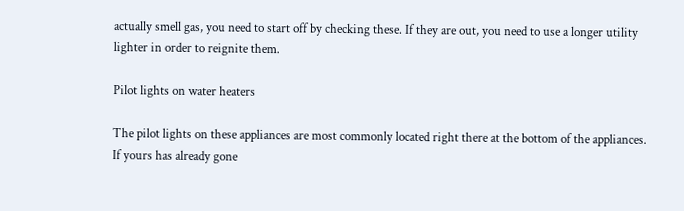actually smell gas, you need to start off by checking these. If they are out, you need to use a longer utility lighter in order to reignite them.

Pilot lights on water heaters

The pilot lights on these appliances are most commonly located right there at the bottom of the appliances. If yours has already gone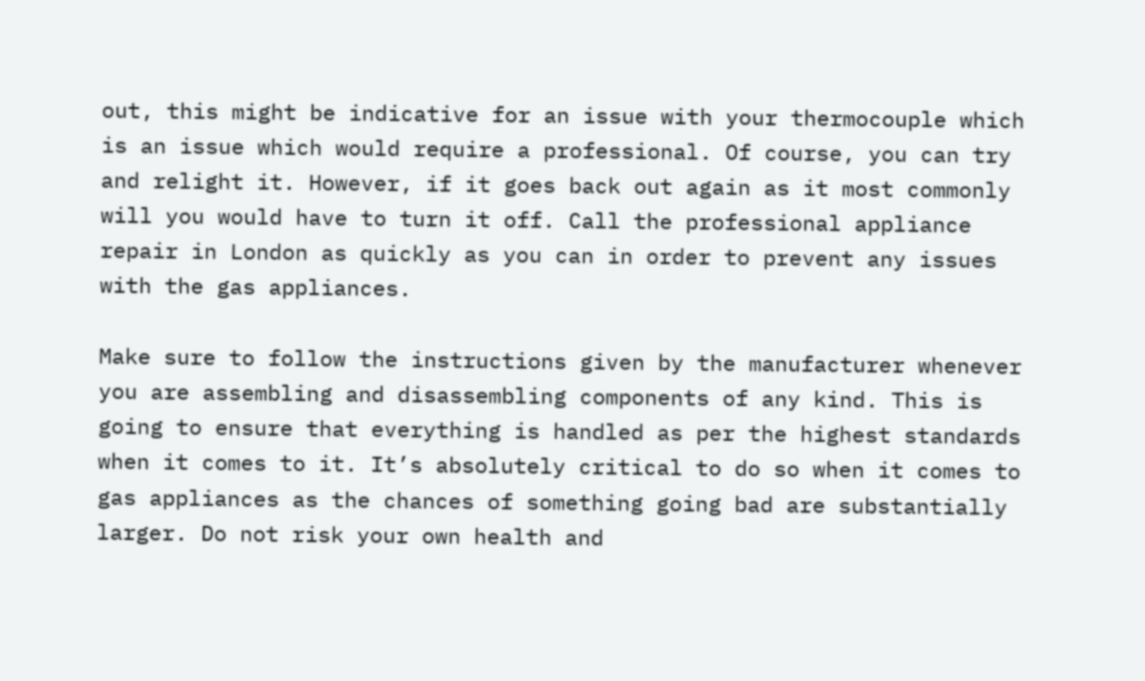out, this might be indicative for an issue with your thermocouple which is an issue which would require a professional. Of course, you can try and relight it. However, if it goes back out again as it most commonly will you would have to turn it off. Call the professional appliance repair in London as quickly as you can in order to prevent any issues with the gas appliances.

Make sure to follow the instructions given by the manufacturer whenever you are assembling and disassembling components of any kind. This is going to ensure that everything is handled as per the highest standards when it comes to it. It’s absolutely critical to do so when it comes to gas appliances as the chances of something going bad are substantially larger. Do not risk your own health and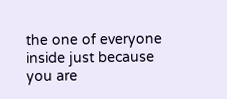the one of everyone inside just because you are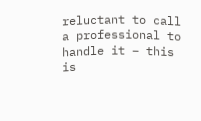reluctant to call a professional to handle it – this is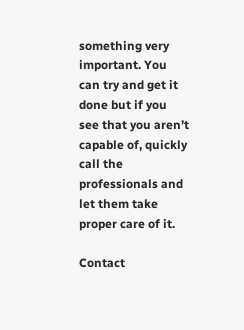something very important. You can try and get it done but if you see that you aren’t capable of, quickly call the professionals and let them take proper care of it.

Contact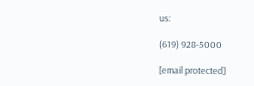us:

(619) 928-5000

[email protected]